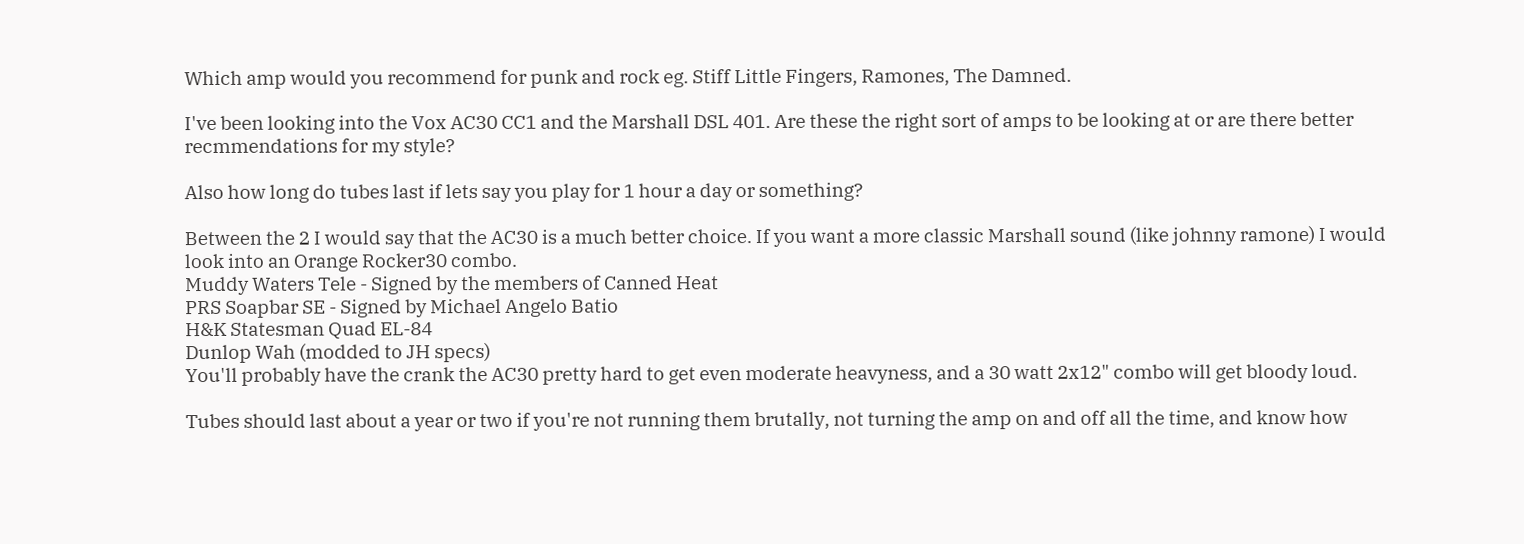Which amp would you recommend for punk and rock eg. Stiff Little Fingers, Ramones, The Damned.

I've been looking into the Vox AC30 CC1 and the Marshall DSL 401. Are these the right sort of amps to be looking at or are there better recmmendations for my style?

Also how long do tubes last if lets say you play for 1 hour a day or something?

Between the 2 I would say that the AC30 is a much better choice. If you want a more classic Marshall sound (like johnny ramone) I would look into an Orange Rocker30 combo.
Muddy Waters Tele - Signed by the members of Canned Heat
PRS Soapbar SE - Signed by Michael Angelo Batio
H&K Statesman Quad EL-84
Dunlop Wah (modded to JH specs)
You'll probably have the crank the AC30 pretty hard to get even moderate heavyness, and a 30 watt 2x12" combo will get bloody loud.

Tubes should last about a year or two if you're not running them brutally, not turning the amp on and off all the time, and know how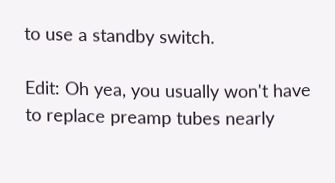to use a standby switch.

Edit: Oh yea, you usually won't have to replace preamp tubes nearly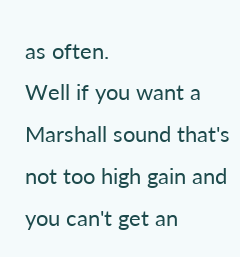as often.
Well if you want a Marshall sound that's not too high gain and you can't get an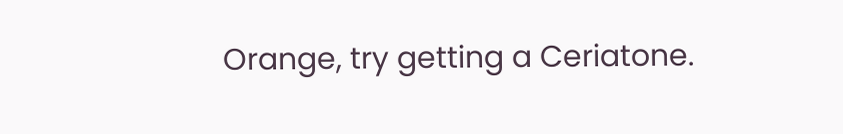Orange, try getting a Ceriatone.